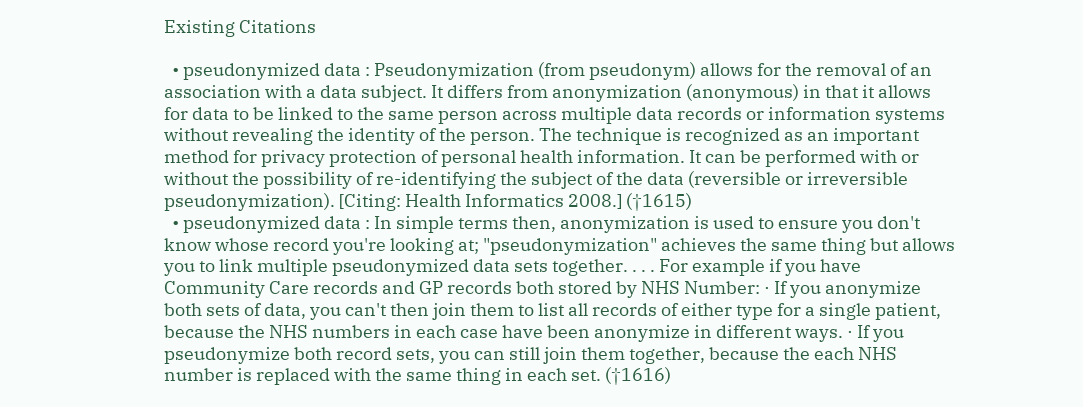Existing Citations

  • pseudonymized data : Pseudonymization (from pseudonym) allows for the removal of an association with a data subject. It differs from anonymization (anonymous) in that it allows for data to be linked to the same person across multiple data records or information systems without revealing the identity of the person. The technique is recognized as an important method for privacy protection of personal health information. It can be performed with or without the possibility of re-identifying the subject of the data (reversible or irreversible pseudonymization). [Citing: Health Informatics 2008.] (†1615)
  • pseudonymized data : In simple terms then, anonymization is used to ensure you don't know whose record you're looking at; "pseudonymization" achieves the same thing but allows you to link multiple pseudonymized data sets together. . . . For example if you have Community Care records and GP records both stored by NHS Number: · If you anonymize both sets of data, you can't then join them to list all records of either type for a single patient, because the NHS numbers in each case have been anonymize in different ways. · If you pseudonymize both record sets, you can still join them together, because the each NHS number is replaced with the same thing in each set. (†1616)